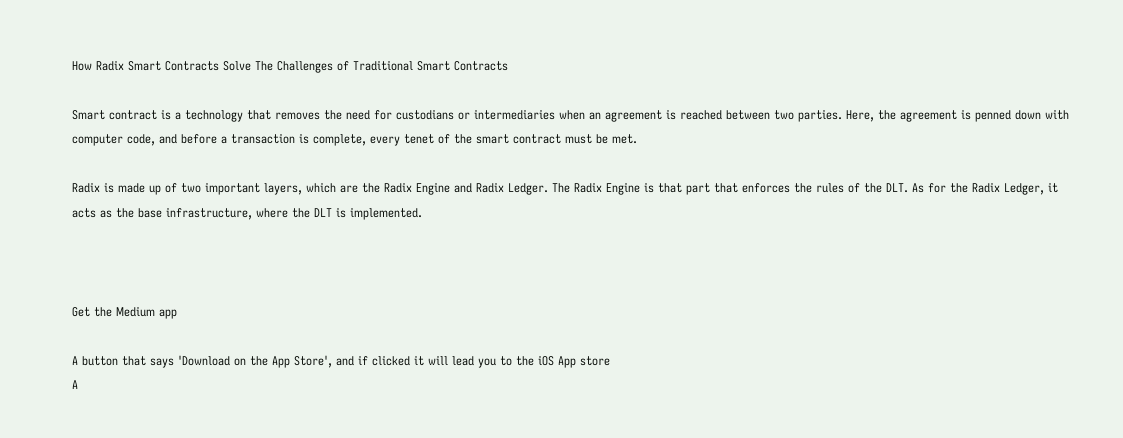How Radix Smart Contracts Solve The Challenges of Traditional Smart Contracts

Smart contract is a technology that removes the need for custodians or intermediaries when an agreement is reached between two parties. Here, the agreement is penned down with computer code, and before a transaction is complete, every tenet of the smart contract must be met.

Radix is made up of two important layers, which are the Radix Engine and Radix Ledger. The Radix Engine is that part that enforces the rules of the DLT. As for the Radix Ledger, it acts as the base infrastructure, where the DLT is implemented.



Get the Medium app

A button that says 'Download on the App Store', and if clicked it will lead you to the iOS App store
A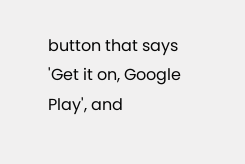button that says 'Get it on, Google Play', and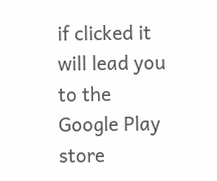if clicked it will lead you to the Google Play store